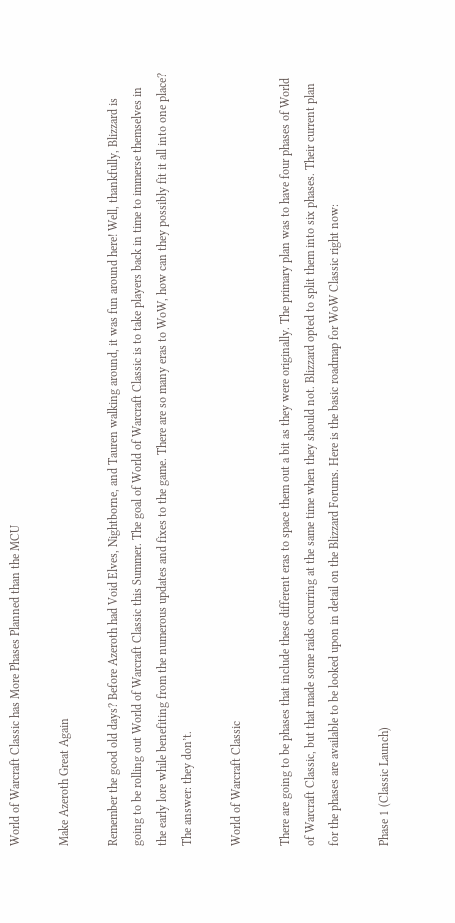World of Warcraft Classic has More Phases Planned than the MCU

Make Azeroth Great Again

Remember the good old days? Before Azeroth had Void Elves, Nightborne, and Tauren walking around, it was fun around here! Well, thankfully, Blizzard is going to be rolling out World of Warcraft Classic this Summer. The goal of World of Warcraft Classic is to take players back in time to immerse themselves in the early lore while benefiting from the numerous updates and fixes to the game. There are so many eras to WoW, how can they possibly fit it all into one place? The answer: they don’t.

World of Warcraft Classic

There are going to be phases that include these different eras to space them out a bit as they were originally. The primary plan was to have four phases of World of Warcraft Classic, but that made some raids occurring at the same time when they should not. Blizzard opted to split them into six phases. Their current plan for the phases are available to be looked upon in detail on the Blizzard Forums. Here is the basic roadmap for WoW Classic right now:

Phase 1 (Classic Launch)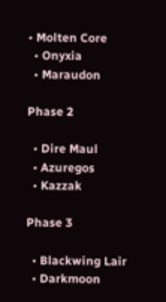• Molten Core
  • Onyxia
  • Maraudon

Phase 2

  • Dire Maul
  • Azuregos
  • Kazzak

Phase 3

  • Blackwing Lair
  • Darkmoon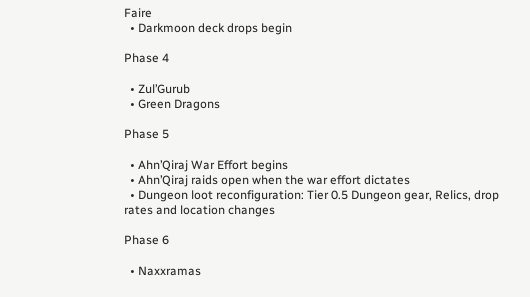Faire
  • Darkmoon deck drops begin

Phase 4

  • Zul’Gurub
  • Green Dragons

Phase 5

  • Ahn’Qiraj War Effort begins
  • Ahn’Qiraj raids open when the war effort dictates
  • Dungeon loot reconfiguration: Tier 0.5 Dungeon gear, Relics, drop rates and location changes

Phase 6

  • Naxxramas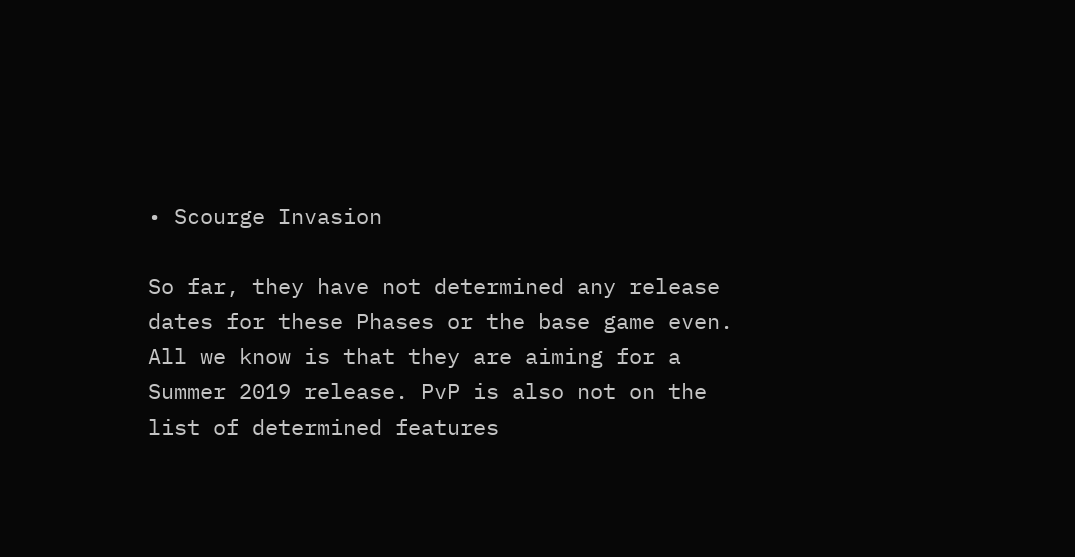• Scourge Invasion

So far, they have not determined any release dates for these Phases or the base game even. All we know is that they are aiming for a Summer 2019 release. PvP is also not on the list of determined features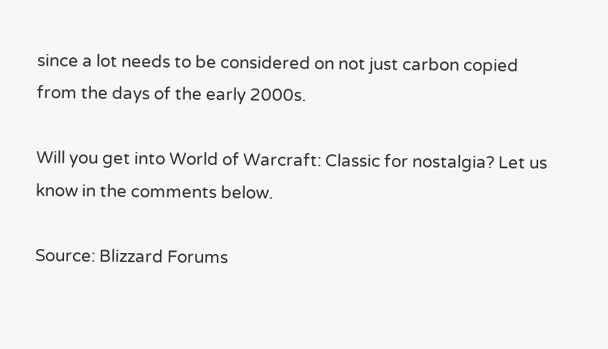since a lot needs to be considered on not just carbon copied from the days of the early 2000s.

Will you get into World of Warcraft: Classic for nostalgia? Let us know in the comments below.

Source: Blizzard Forums